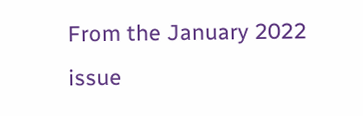From the January 2022 issue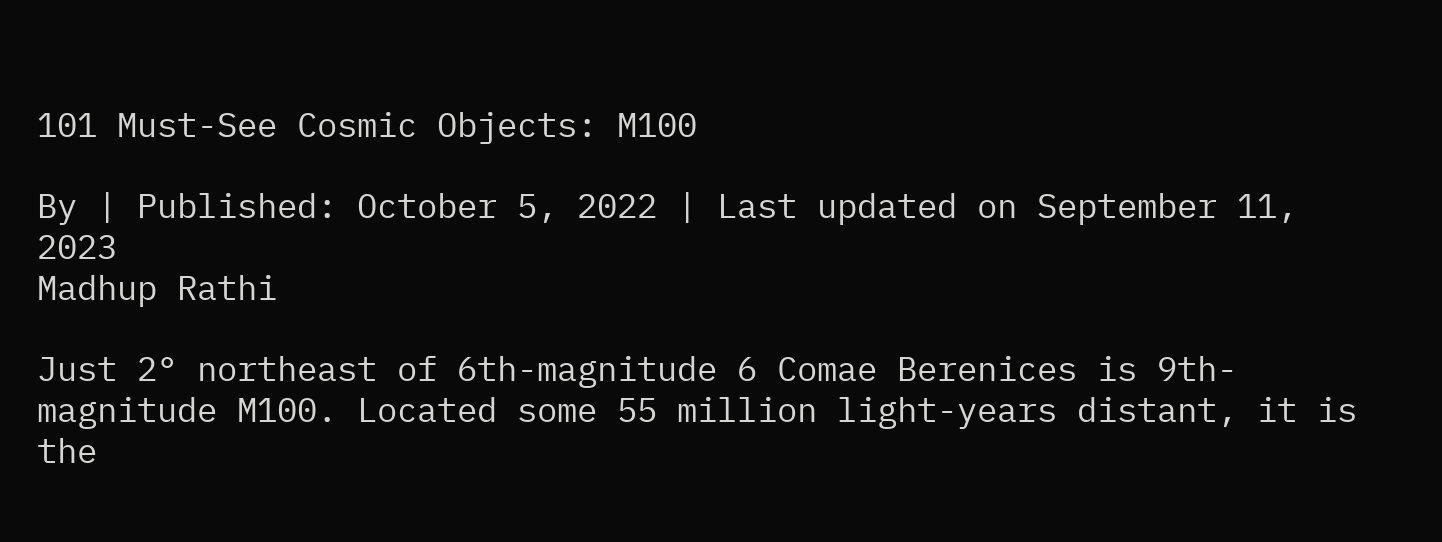101 Must-See Cosmic Objects: M100

By | Published: October 5, 2022 | Last updated on September 11, 2023
Madhup Rathi

Just 2° northeast of 6th-magnitude 6 Comae Berenices is 9th-magnitude M100. Located some 55 million light-years distant, it is the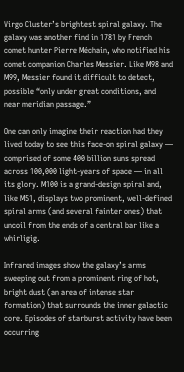Virgo Cluster’s brightest spiral galaxy. The galaxy was another find in 1781 by French comet hunter Pierre Méchain, who notified his comet companion Charles Messier. Like M98 and M99, Messier found it difficult to detect, possible “only under great conditions, and near meridian passage.”

One can only imagine their reaction had they lived today to see this face-on spiral galaxy — comprised of some 400 billion suns spread across 100,000 light-years of space — in all its glory. M100 is a grand-design spiral and, like M51, displays two prominent, well-defined spiral arms (and several fainter ones) that uncoil from the ends of a central bar like a whirligig.

Infrared images show the galaxy’s arms sweeping out from a prominent ring of hot, bright dust (an area of intense star formation) that surrounds the inner galactic core. Episodes of starburst activity have been occurring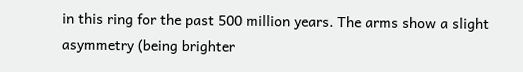in this ring for the past 500 million years. The arms show a slight asymmetry (being brighter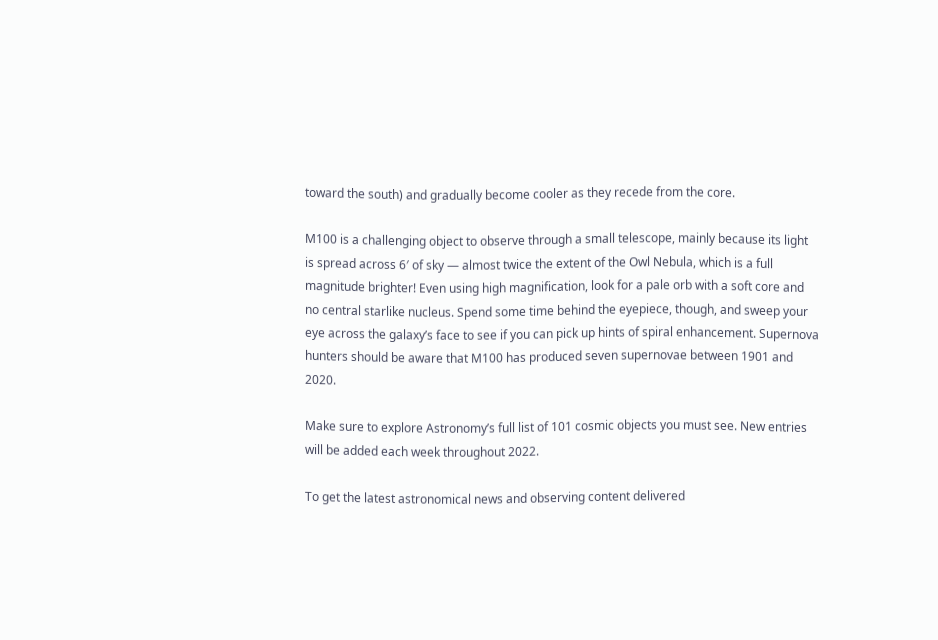toward the south) and gradually become cooler as they recede from the core.

M100 is a challenging object to observe through a small telescope, mainly because its light is spread across 6′ of sky — almost twice the extent of the Owl Nebula, which is a full magnitude brighter! Even using high magnification, look for a pale orb with a soft core and no central starlike nucleus. Spend some time behind the eyepiece, though, and sweep your eye across the galaxy’s face to see if you can pick up hints of spiral enhancement. Supernova hunters should be aware that M100 has produced seven supernovae between 1901 and 2020.

Make sure to explore Astronomy’s full list of 101 cosmic objects you must see. New entries will be added each week throughout 2022.

To get the latest astronomical news and observing content delivered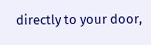directly to your door,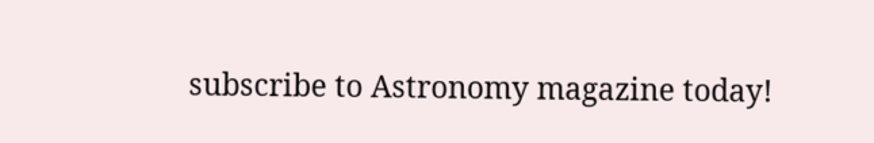subscribe to Astronomy magazine today!